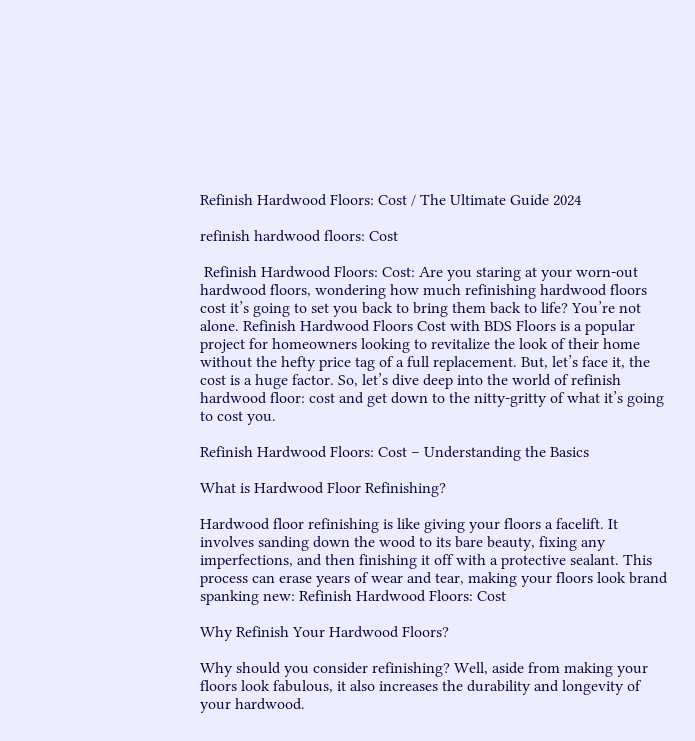Refinish Hardwood Floors: Cost / The Ultimate Guide 2024

refinish hardwood floors: Cost

 Refinish Hardwood Floors: Cost: Are you staring at your worn-out hardwood floors, wondering how much refinishing hardwood floors cost it’s going to set you back to bring them back to life? You’re not alone. Refinish Hardwood Floors Cost with BDS Floors is a popular project for homeowners looking to revitalize the look of their home without the hefty price tag of a full replacement. But, let’s face it, the cost is a huge factor. So, let’s dive deep into the world of refinish hardwood floor: cost and get down to the nitty-gritty of what it’s going to cost you.

Refinish Hardwood Floors: Cost – Understanding the Basics

What is Hardwood Floor Refinishing?

Hardwood floor refinishing is like giving your floors a facelift. It involves sanding down the wood to its bare beauty, fixing any imperfections, and then finishing it off with a protective sealant. This process can erase years of wear and tear, making your floors look brand spanking new: Refinish Hardwood Floors: Cost

Why Refinish Your Hardwood Floors?

Why should you consider refinishing? Well, aside from making your floors look fabulous, it also increases the durability and longevity of your hardwood.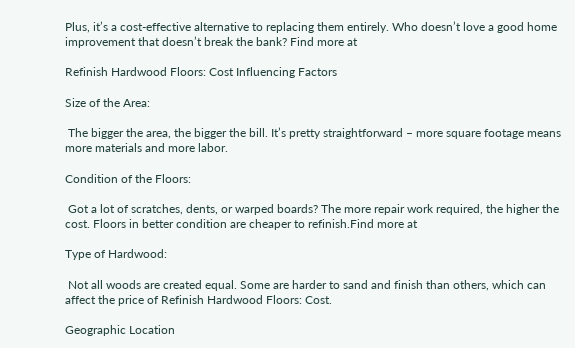Plus, it’s a cost-effective alternative to replacing them entirely. Who doesn’t love a good home improvement that doesn’t break the bank? Find more at

Refinish Hardwood Floors: Cost Influencing Factors

Size of the Area:

 The bigger the area, the bigger the bill. It’s pretty straightforward – more square footage means more materials and more labor.

Condition of the Floors:

 Got a lot of scratches, dents, or warped boards? The more repair work required, the higher the cost. Floors in better condition are cheaper to refinish.Find more at

Type of Hardwood:

 Not all woods are created equal. Some are harder to sand and finish than others, which can affect the price of Refinish Hardwood Floors: Cost.

Geographic Location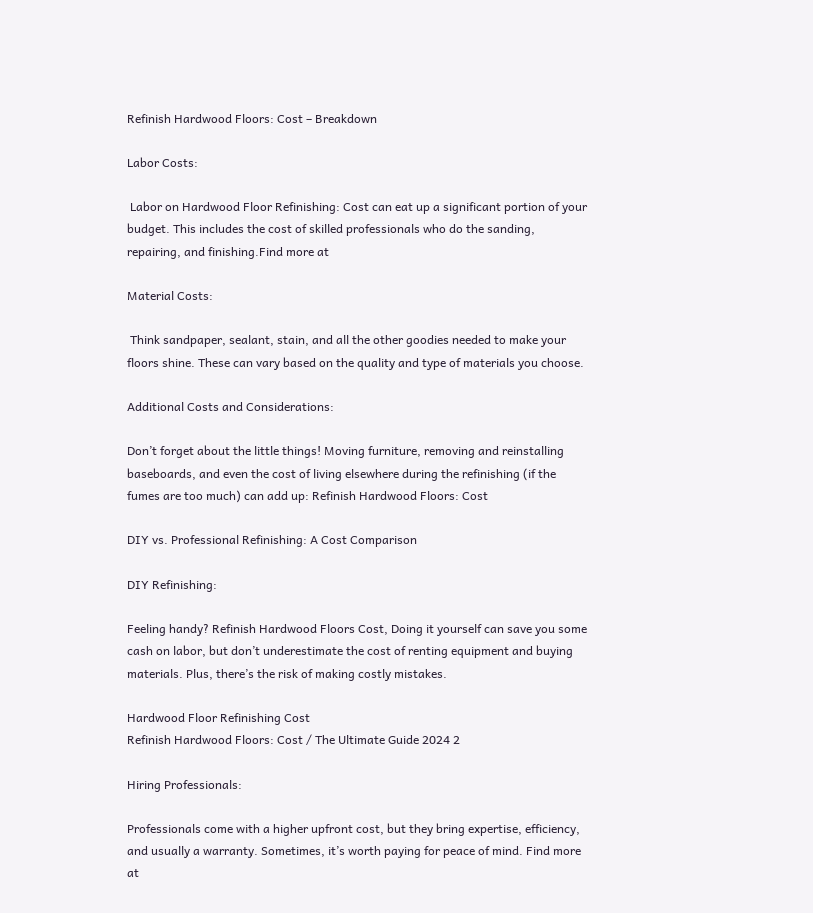Refinish Hardwood Floors: Cost – Breakdown

Labor Costs:

 Labor on Hardwood Floor Refinishing: Cost can eat up a significant portion of your budget. This includes the cost of skilled professionals who do the sanding, repairing, and finishing.Find more at

Material Costs:

 Think sandpaper, sealant, stain, and all the other goodies needed to make your floors shine. These can vary based on the quality and type of materials you choose.

Additional Costs and Considerations:

Don’t forget about the little things! Moving furniture, removing and reinstalling baseboards, and even the cost of living elsewhere during the refinishing (if the fumes are too much) can add up: Refinish Hardwood Floors: Cost

DIY vs. Professional Refinishing: A Cost Comparison

DIY Refinishing:

Feeling handy? Refinish Hardwood Floors Cost, Doing it yourself can save you some cash on labor, but don’t underestimate the cost of renting equipment and buying materials. Plus, there’s the risk of making costly mistakes.

Hardwood Floor Refinishing Cost
Refinish Hardwood Floors: Cost / The Ultimate Guide 2024 2

Hiring Professionals:

Professionals come with a higher upfront cost, but they bring expertise, efficiency, and usually a warranty. Sometimes, it’s worth paying for peace of mind. Find more at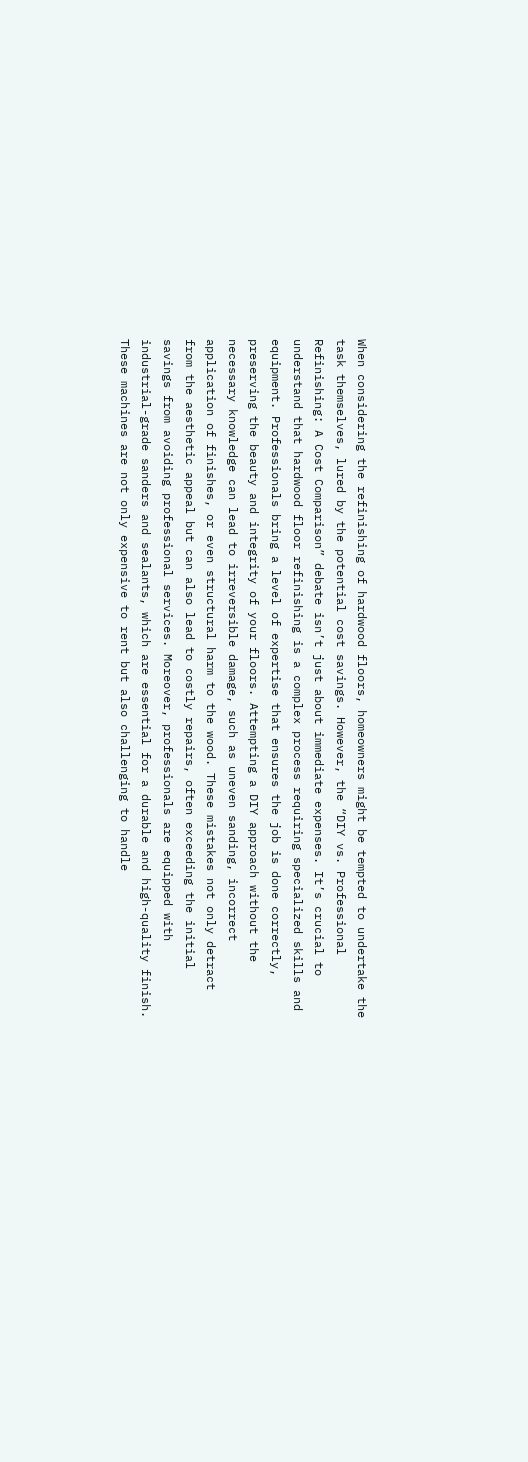When considering the refinishing of hardwood floors, homeowners might be tempted to undertake the task themselves, lured by the potential cost savings. However, the “DIY vs. Professional Refinishing: A Cost Comparison” debate isn’t just about immediate expenses. It’s crucial to understand that hardwood floor refinishing is a complex process requiring specialized skills and equipment. Professionals bring a level of expertise that ensures the job is done correctly, preserving the beauty and integrity of your floors. Attempting a DIY approach without the necessary knowledge can lead to irreversible damage, such as uneven sanding, incorrect application of finishes, or even structural harm to the wood. These mistakes not only detract from the aesthetic appeal but can also lead to costly repairs, often exceeding the initial savings from avoiding professional services. Moreover, professionals are equipped with industrial-grade sanders and sealants, which are essential for a durable and high-quality finish. These machines are not only expensive to rent but also challenging to handle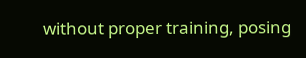without proper training, posing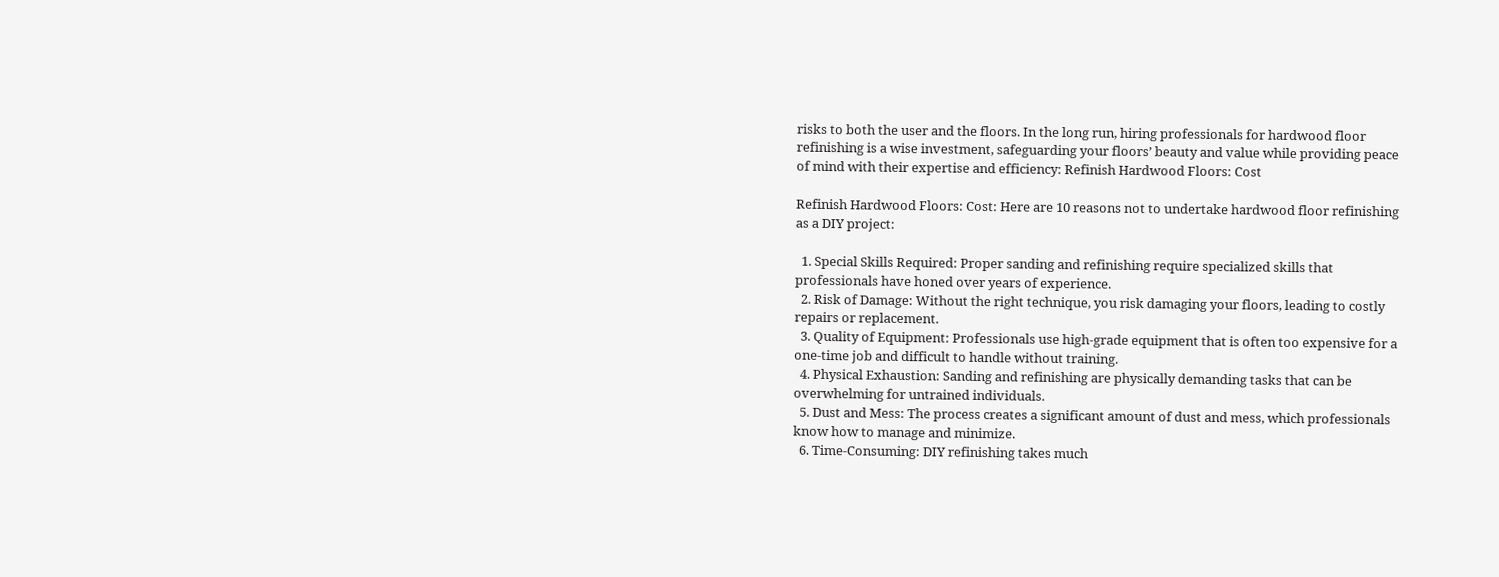risks to both the user and the floors. In the long run, hiring professionals for hardwood floor refinishing is a wise investment, safeguarding your floors’ beauty and value while providing peace of mind with their expertise and efficiency: Refinish Hardwood Floors: Cost

Refinish Hardwood Floors: Cost: Here are 10 reasons not to undertake hardwood floor refinishing as a DIY project:

  1. Special Skills Required: Proper sanding and refinishing require specialized skills that professionals have honed over years of experience.
  2. Risk of Damage: Without the right technique, you risk damaging your floors, leading to costly repairs or replacement.
  3. Quality of Equipment: Professionals use high-grade equipment that is often too expensive for a one-time job and difficult to handle without training.
  4. Physical Exhaustion: Sanding and refinishing are physically demanding tasks that can be overwhelming for untrained individuals.
  5. Dust and Mess: The process creates a significant amount of dust and mess, which professionals know how to manage and minimize.
  6. Time-Consuming: DIY refinishing takes much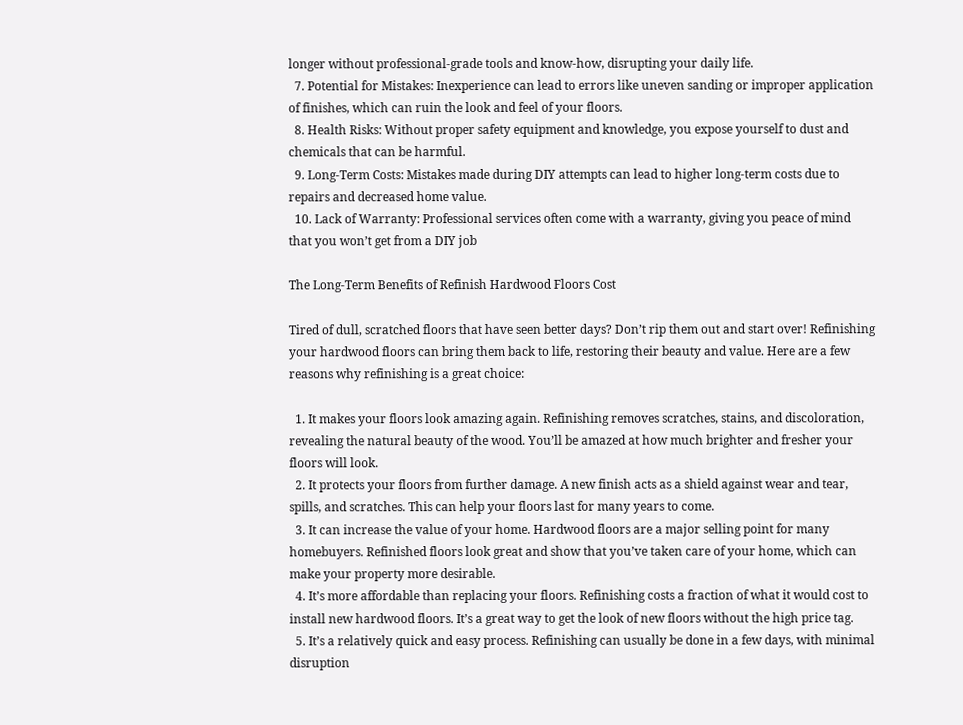longer without professional-grade tools and know-how, disrupting your daily life.
  7. Potential for Mistakes: Inexperience can lead to errors like uneven sanding or improper application of finishes, which can ruin the look and feel of your floors.
  8. Health Risks: Without proper safety equipment and knowledge, you expose yourself to dust and chemicals that can be harmful.
  9. Long-Term Costs: Mistakes made during DIY attempts can lead to higher long-term costs due to repairs and decreased home value.
  10. Lack of Warranty: Professional services often come with a warranty, giving you peace of mind that you won’t get from a DIY job

The Long-Term Benefits of Refinish Hardwood Floors Cost

Tired of dull, scratched floors that have seen better days? Don’t rip them out and start over! Refinishing your hardwood floors can bring them back to life, restoring their beauty and value. Here are a few reasons why refinishing is a great choice:

  1. It makes your floors look amazing again. Refinishing removes scratches, stains, and discoloration, revealing the natural beauty of the wood. You’ll be amazed at how much brighter and fresher your floors will look.
  2. It protects your floors from further damage. A new finish acts as a shield against wear and tear, spills, and scratches. This can help your floors last for many years to come.
  3. It can increase the value of your home. Hardwood floors are a major selling point for many homebuyers. Refinished floors look great and show that you’ve taken care of your home, which can make your property more desirable.
  4. It’s more affordable than replacing your floors. Refinishing costs a fraction of what it would cost to install new hardwood floors. It’s a great way to get the look of new floors without the high price tag.
  5. It’s a relatively quick and easy process. Refinishing can usually be done in a few days, with minimal disruption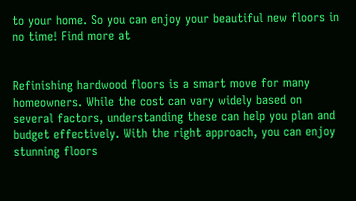to your home. So you can enjoy your beautiful new floors in no time! Find more at


Refinishing hardwood floors is a smart move for many homeowners. While the cost can vary widely based on several factors, understanding these can help you plan and budget effectively. With the right approach, you can enjoy stunning floors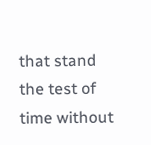that stand the test of time without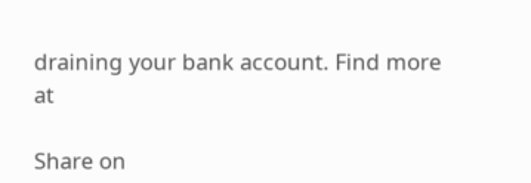draining your bank account. Find more at

Share on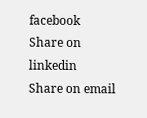facebook
Share on linkedin
Share on email